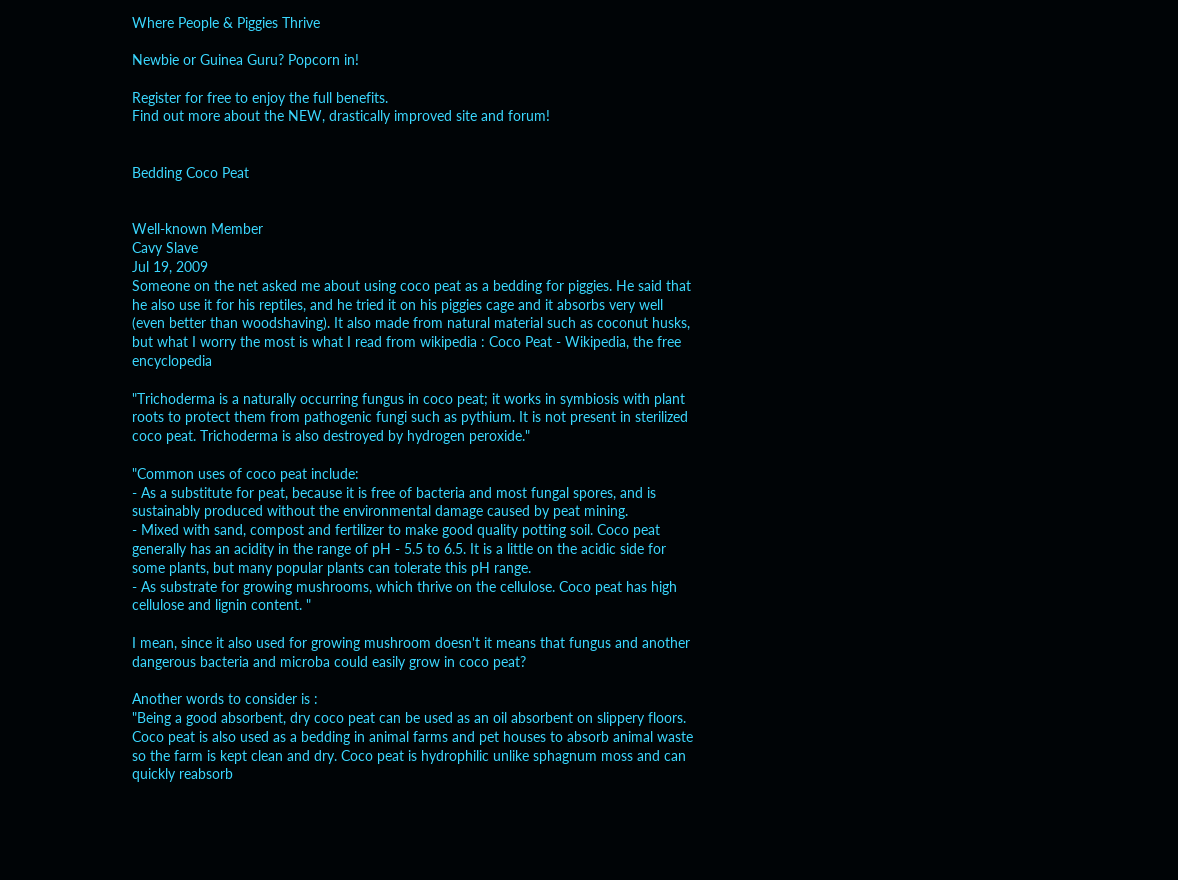Where People & Piggies Thrive

Newbie or Guinea Guru? Popcorn in!

Register for free to enjoy the full benefits.
Find out more about the NEW, drastically improved site and forum!


Bedding Coco Peat


Well-known Member
Cavy Slave
Jul 19, 2009
Someone on the net asked me about using coco peat as a bedding for piggies. He said that he also use it for his reptiles, and he tried it on his piggies cage and it absorbs very well (even better than woodshaving). It also made from natural material such as coconut husks, but what I worry the most is what I read from wikipedia : Coco Peat - Wikipedia, the free encyclopedia

"Trichoderma is a naturally occurring fungus in coco peat; it works in symbiosis with plant roots to protect them from pathogenic fungi such as pythium. It is not present in sterilized coco peat. Trichoderma is also destroyed by hydrogen peroxide."

"Common uses of coco peat include:
- As a substitute for peat, because it is free of bacteria and most fungal spores, and is sustainably produced without the environmental damage caused by peat mining.
- Mixed with sand, compost and fertilizer to make good quality potting soil. Coco peat generally has an acidity in the range of pH - 5.5 to 6.5. It is a little on the acidic side for some plants, but many popular plants can tolerate this pH range.
- As substrate for growing mushrooms, which thrive on the cellulose. Coco peat has high cellulose and lignin content. "

I mean, since it also used for growing mushroom doesn't it means that fungus and another dangerous bacteria and microba could easily grow in coco peat?

Another words to consider is :
"Being a good absorbent, dry coco peat can be used as an oil absorbent on slippery floors. Coco peat is also used as a bedding in animal farms and pet houses to absorb animal waste so the farm is kept clean and dry. Coco peat is hydrophilic unlike sphagnum moss and can quickly reabsorb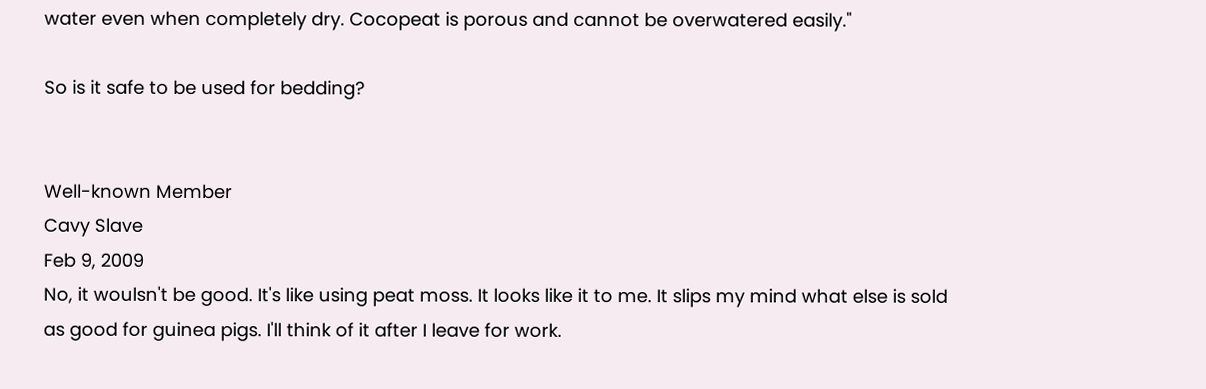water even when completely dry. Cocopeat is porous and cannot be overwatered easily."

So is it safe to be used for bedding?


Well-known Member
Cavy Slave
Feb 9, 2009
No, it woulsn't be good. It's like using peat moss. It looks like it to me. It slips my mind what else is sold as good for guinea pigs. I'll think of it after I leave for work.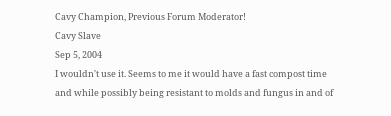Cavy Champion, Previous Forum Moderator!
Cavy Slave
Sep 5, 2004
I wouldn't use it. Seems to me it would have a fast compost time and while possibly being resistant to molds and fungus in and of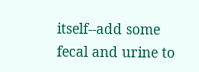itself--add some fecal and urine to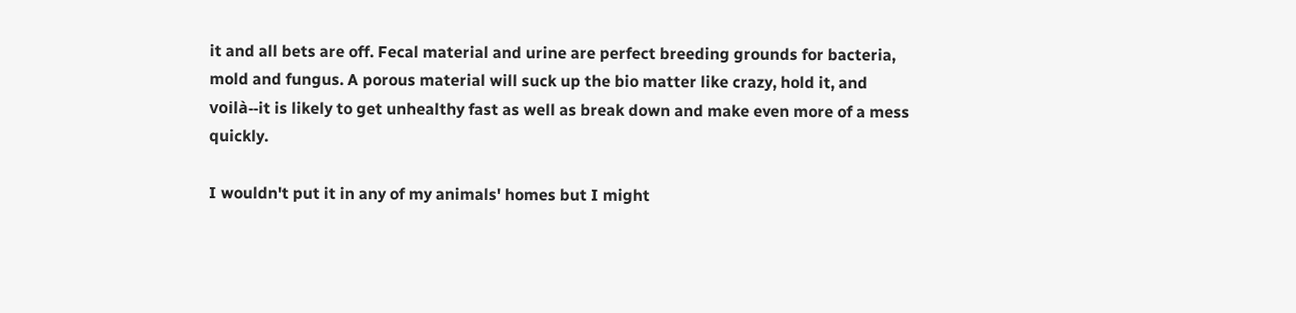it and all bets are off. Fecal material and urine are perfect breeding grounds for bacteria, mold and fungus. A porous material will suck up the bio matter like crazy, hold it, and voilà--it is likely to get unhealthy fast as well as break down and make even more of a mess quickly.

I wouldn't put it in any of my animals' homes but I might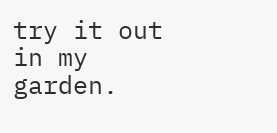try it out in my garden.